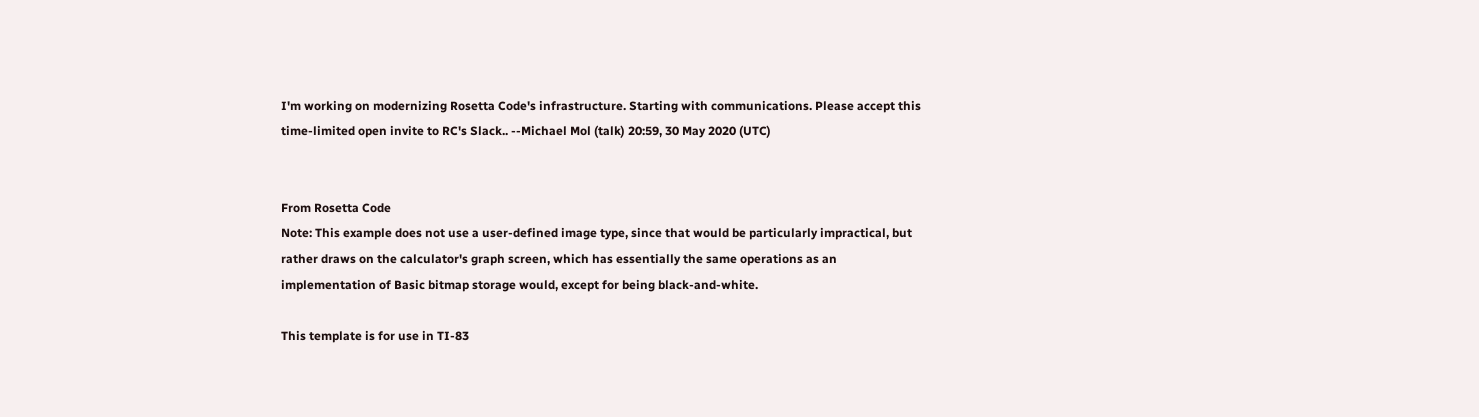I'm working on modernizing Rosetta Code's infrastructure. Starting with communications. Please accept this time-limited open invite to RC's Slack.. --Michael Mol (talk) 20:59, 30 May 2020 (UTC)


From Rosetta Code
Note: This example does not use a user-defined image type, since that would be particularly impractical, but rather draws on the calculator's graph screen, which has essentially the same operations as an implementation of Basic bitmap storage would, except for being black-and-white.

This template is for use in TI-83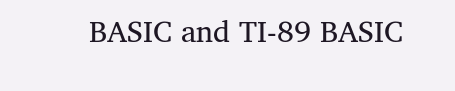BASIC and TI-89 BASIC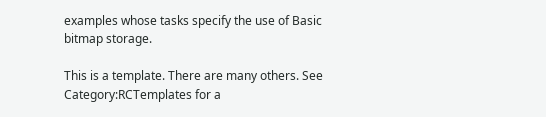examples whose tasks specify the use of Basic bitmap storage.

This is a template. There are many others. See Category:RCTemplates for a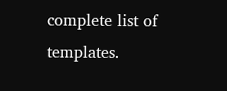complete list of templates.